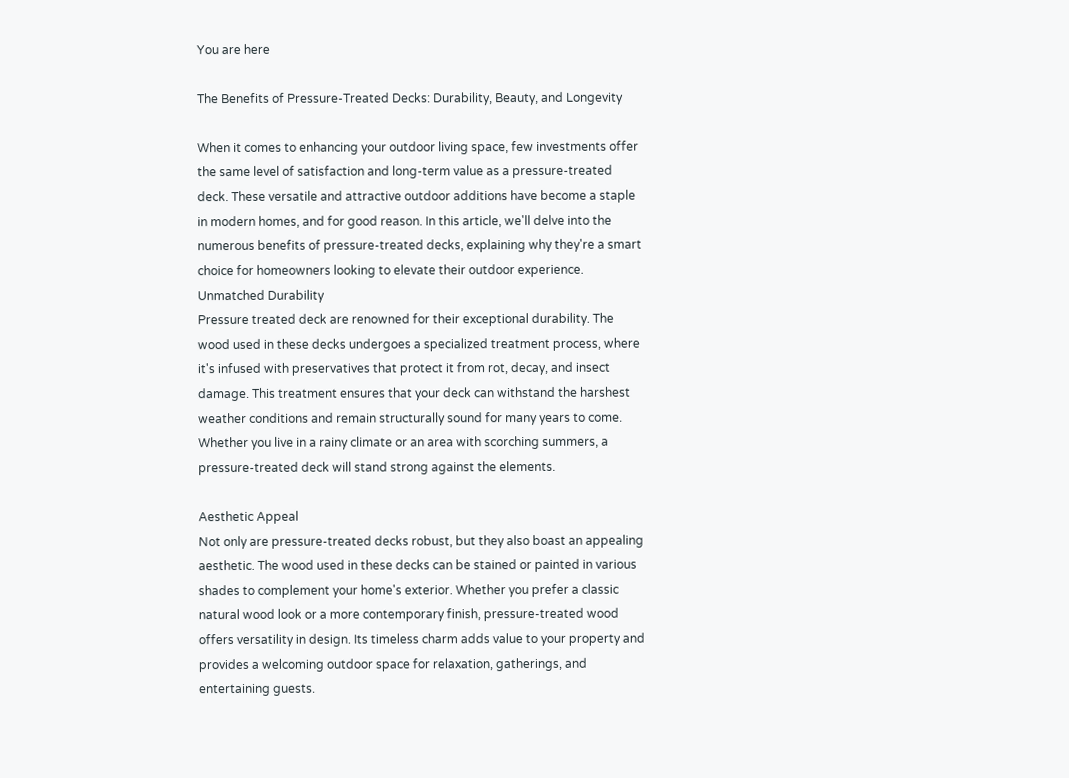You are here

The Benefits of Pressure-Treated Decks: Durability, Beauty, and Longevity

When it comes to enhancing your outdoor living space, few investments offer the same level of satisfaction and long-term value as a pressure-treated deck. These versatile and attractive outdoor additions have become a staple in modern homes, and for good reason. In this article, we'll delve into the numerous benefits of pressure-treated decks, explaining why they're a smart choice for homeowners looking to elevate their outdoor experience.
Unmatched Durability
Pressure treated deck are renowned for their exceptional durability. The wood used in these decks undergoes a specialized treatment process, where it's infused with preservatives that protect it from rot, decay, and insect damage. This treatment ensures that your deck can withstand the harshest weather conditions and remain structurally sound for many years to come. Whether you live in a rainy climate or an area with scorching summers, a pressure-treated deck will stand strong against the elements.

Aesthetic Appeal
Not only are pressure-treated decks robust, but they also boast an appealing aesthetic. The wood used in these decks can be stained or painted in various shades to complement your home's exterior. Whether you prefer a classic natural wood look or a more contemporary finish, pressure-treated wood offers versatility in design. Its timeless charm adds value to your property and provides a welcoming outdoor space for relaxation, gatherings, and entertaining guests.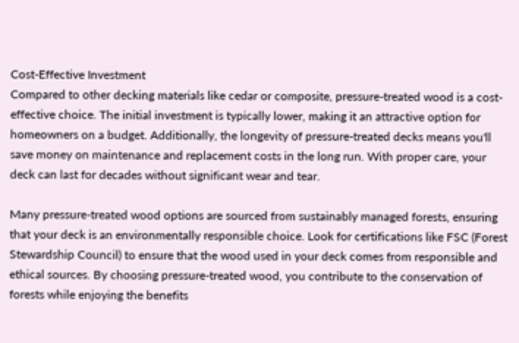Cost-Effective Investment
Compared to other decking materials like cedar or composite, pressure-treated wood is a cost-effective choice. The initial investment is typically lower, making it an attractive option for homeowners on a budget. Additionally, the longevity of pressure-treated decks means you'll save money on maintenance and replacement costs in the long run. With proper care, your deck can last for decades without significant wear and tear.

Many pressure-treated wood options are sourced from sustainably managed forests, ensuring that your deck is an environmentally responsible choice. Look for certifications like FSC (Forest Stewardship Council) to ensure that the wood used in your deck comes from responsible and ethical sources. By choosing pressure-treated wood, you contribute to the conservation of forests while enjoying the benefits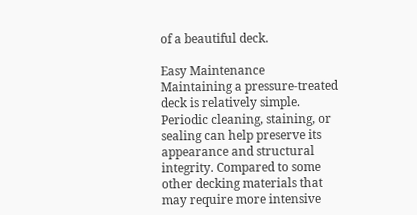of a beautiful deck.

Easy Maintenance
Maintaining a pressure-treated deck is relatively simple. Periodic cleaning, staining, or sealing can help preserve its appearance and structural integrity. Compared to some other decking materials that may require more intensive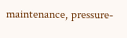maintenance, pressure-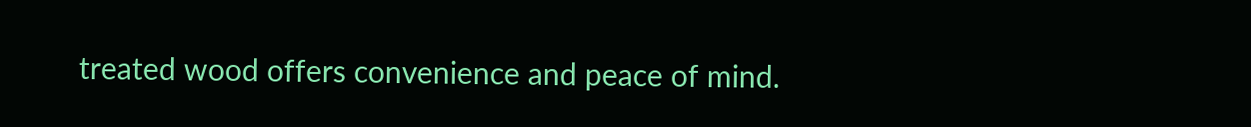treated wood offers convenience and peace of mind.